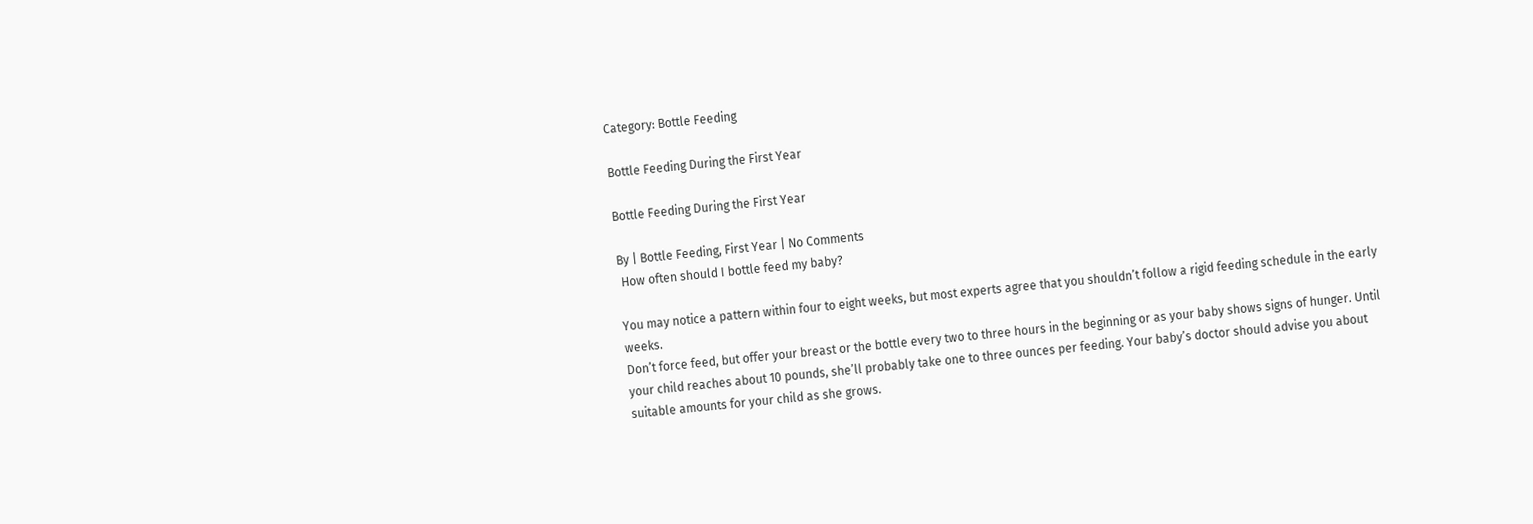Category: Bottle Feeding

Bottle Feeding During the First Year

Bottle Feeding During the First Year

By | Bottle Feeding, First Year | No Comments
 How often should I bottle feed my baby?

You may notice a pattern within four to eight weeks, but most experts agree that you shouldn’t follow a rigid feeding schedule in the early weeks.
Don’t force feed, but offer your breast or the bottle every two to three hours in the beginning or as your baby shows signs of hunger. Until your child reaches about 10 pounds, she’ll probably take one to three ounces per feeding. Your baby’s doctor should advise you about suitable amounts for your child as she grows.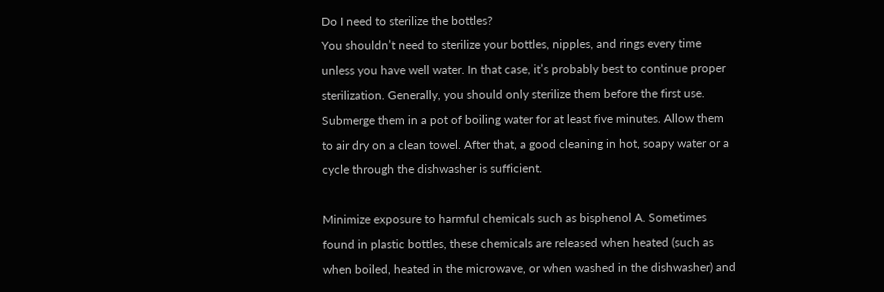Do I need to sterilize the bottles?
You shouldn’t need to sterilize your bottles, nipples, and rings every time unless you have well water. In that case, it’s probably best to continue proper sterilization. Generally, you should only sterilize them before the first use. Submerge them in a pot of boiling water for at least five minutes. Allow them to air dry on a clean towel. After that, a good cleaning in hot, soapy water or a cycle through the dishwasher is sufficient.

Minimize exposure to harmful chemicals such as bisphenol A. Sometimes found in plastic bottles, these chemicals are released when heated (such as when boiled, heated in the microwave, or when washed in the dishwasher) and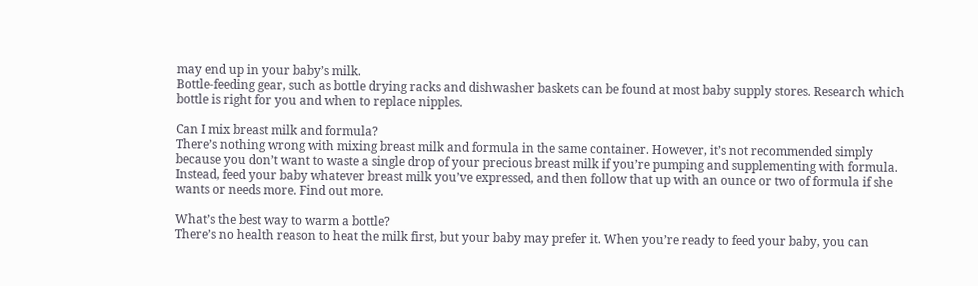may end up in your baby’s milk.
Bottle-feeding gear, such as bottle drying racks and dishwasher baskets can be found at most baby supply stores. Research which bottle is right for you and when to replace nipples.

Can I mix breast milk and formula?
There’s nothing wrong with mixing breast milk and formula in the same container. However, it’s not recommended simply because you don’t want to waste a single drop of your precious breast milk if you’re pumping and supplementing with formula. Instead, feed your baby whatever breast milk you’ve expressed, and then follow that up with an ounce or two of formula if she wants or needs more. Find out more.

What’s the best way to warm a bottle?
There’s no health reason to heat the milk first, but your baby may prefer it. When you’re ready to feed your baby, you can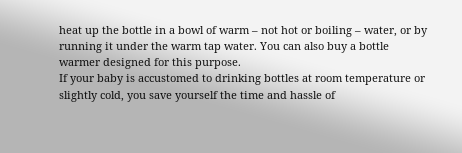heat up the bottle in a bowl of warm – not hot or boiling – water, or by running it under the warm tap water. You can also buy a bottle warmer designed for this purpose.
If your baby is accustomed to drinking bottles at room temperature or slightly cold, you save yourself the time and hassle of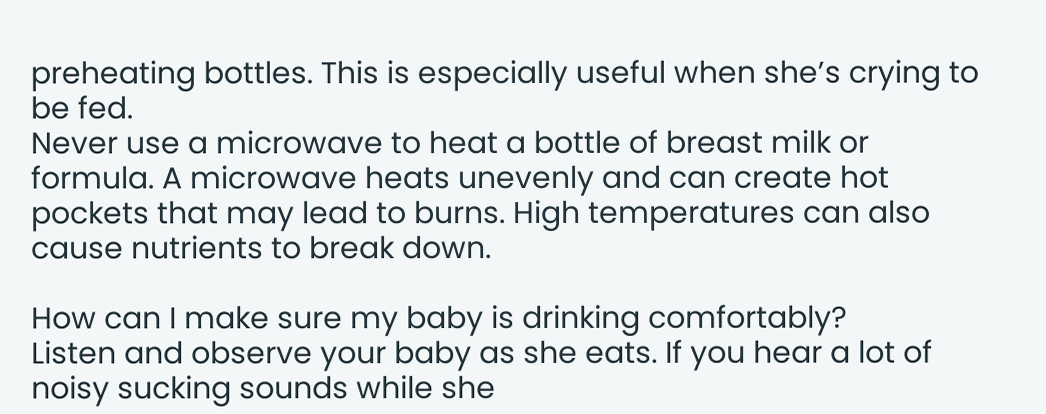preheating bottles. This is especially useful when she’s crying to be fed.
Never use a microwave to heat a bottle of breast milk or formula. A microwave heats unevenly and can create hot pockets that may lead to burns. High temperatures can also cause nutrients to break down.

How can I make sure my baby is drinking comfortably?
Listen and observe your baby as she eats. If you hear a lot of noisy sucking sounds while she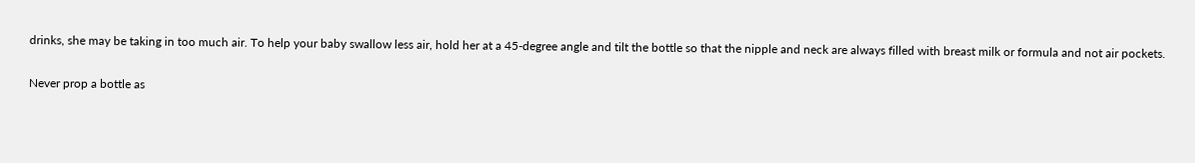drinks, she may be taking in too much air. To help your baby swallow less air, hold her at a 45-degree angle and tilt the bottle so that the nipple and neck are always filled with breast milk or formula and not air pockets.

Never prop a bottle as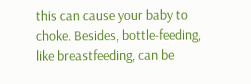this can cause your baby to choke. Besides, bottle-feeding, like breastfeeding, can be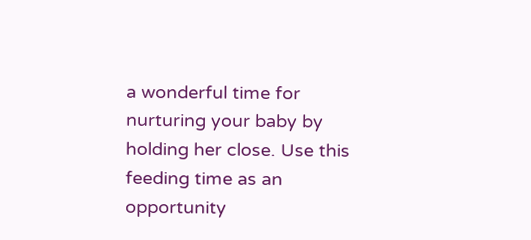a wonderful time for nurturing your baby by holding her close. Use this feeding time as an opportunity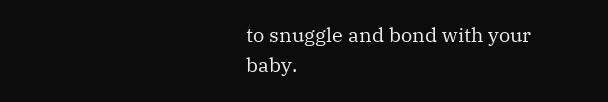to snuggle and bond with your baby.